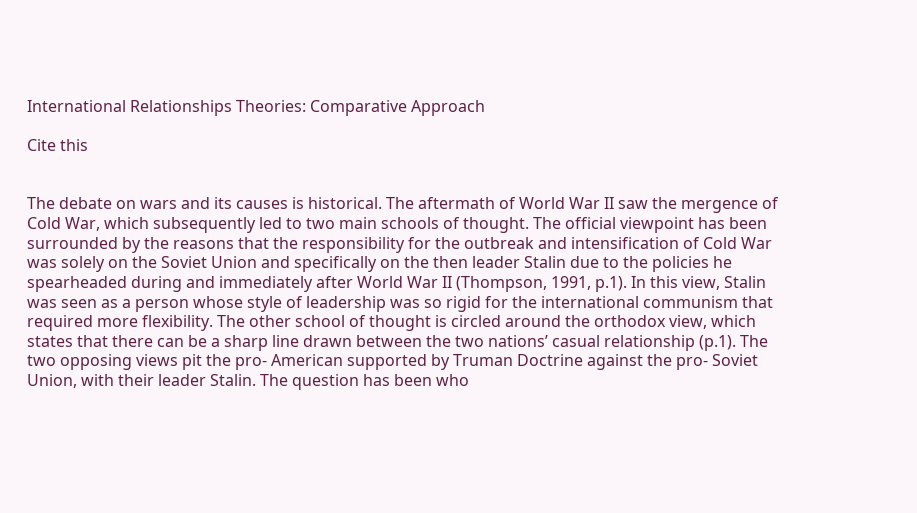International Relationships Theories: Comparative Approach

Cite this


The debate on wars and its causes is historical. The aftermath of World War II saw the mergence of Cold War, which subsequently led to two main schools of thought. The official viewpoint has been surrounded by the reasons that the responsibility for the outbreak and intensification of Cold War was solely on the Soviet Union and specifically on the then leader Stalin due to the policies he spearheaded during and immediately after World War II (Thompson, 1991, p.1). In this view, Stalin was seen as a person whose style of leadership was so rigid for the international communism that required more flexibility. The other school of thought is circled around the orthodox view, which states that there can be a sharp line drawn between the two nations’ casual relationship (p.1). The two opposing views pit the pro- American supported by Truman Doctrine against the pro- Soviet Union, with their leader Stalin. The question has been who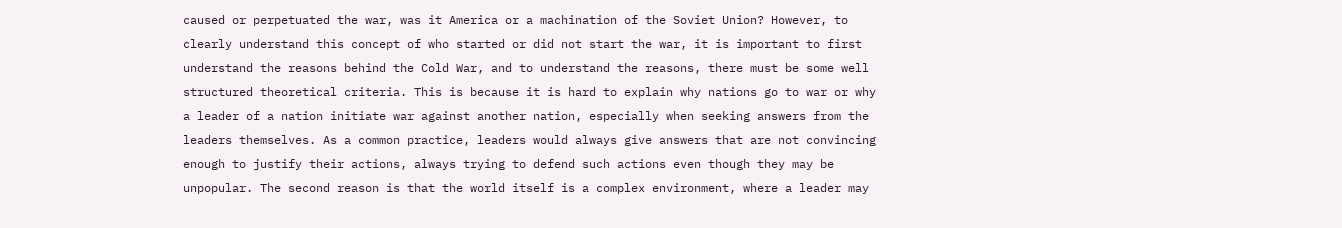caused or perpetuated the war, was it America or a machination of the Soviet Union? However, to clearly understand this concept of who started or did not start the war, it is important to first understand the reasons behind the Cold War, and to understand the reasons, there must be some well structured theoretical criteria. This is because it is hard to explain why nations go to war or why a leader of a nation initiate war against another nation, especially when seeking answers from the leaders themselves. As a common practice, leaders would always give answers that are not convincing enough to justify their actions, always trying to defend such actions even though they may be unpopular. The second reason is that the world itself is a complex environment, where a leader may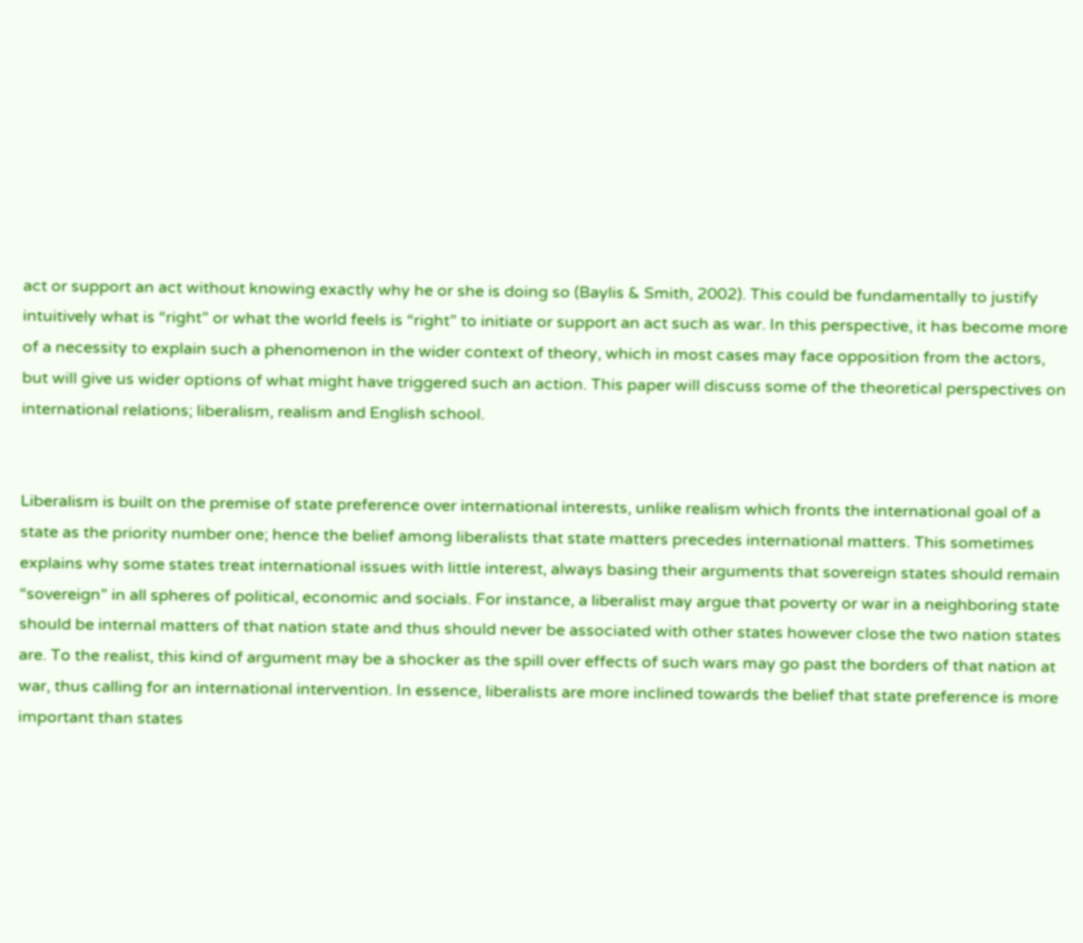act or support an act without knowing exactly why he or she is doing so (Baylis & Smith, 2002). This could be fundamentally to justify intuitively what is “right” or what the world feels is “right” to initiate or support an act such as war. In this perspective, it has become more of a necessity to explain such a phenomenon in the wider context of theory, which in most cases may face opposition from the actors, but will give us wider options of what might have triggered such an action. This paper will discuss some of the theoretical perspectives on international relations; liberalism, realism and English school.


Liberalism is built on the premise of state preference over international interests, unlike realism which fronts the international goal of a state as the priority number one; hence the belief among liberalists that state matters precedes international matters. This sometimes explains why some states treat international issues with little interest, always basing their arguments that sovereign states should remain “sovereign” in all spheres of political, economic and socials. For instance, a liberalist may argue that poverty or war in a neighboring state should be internal matters of that nation state and thus should never be associated with other states however close the two nation states are. To the realist, this kind of argument may be a shocker as the spill over effects of such wars may go past the borders of that nation at war, thus calling for an international intervention. In essence, liberalists are more inclined towards the belief that state preference is more important than states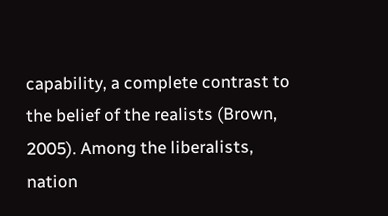capability, a complete contrast to the belief of the realists (Brown, 2005). Among the liberalists, nation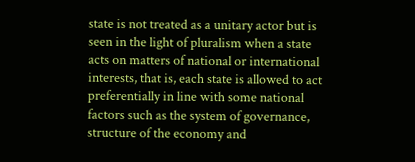state is not treated as a unitary actor but is seen in the light of pluralism when a state acts on matters of national or international interests, that is, each state is allowed to act preferentially in line with some national factors such as the system of governance, structure of the economy and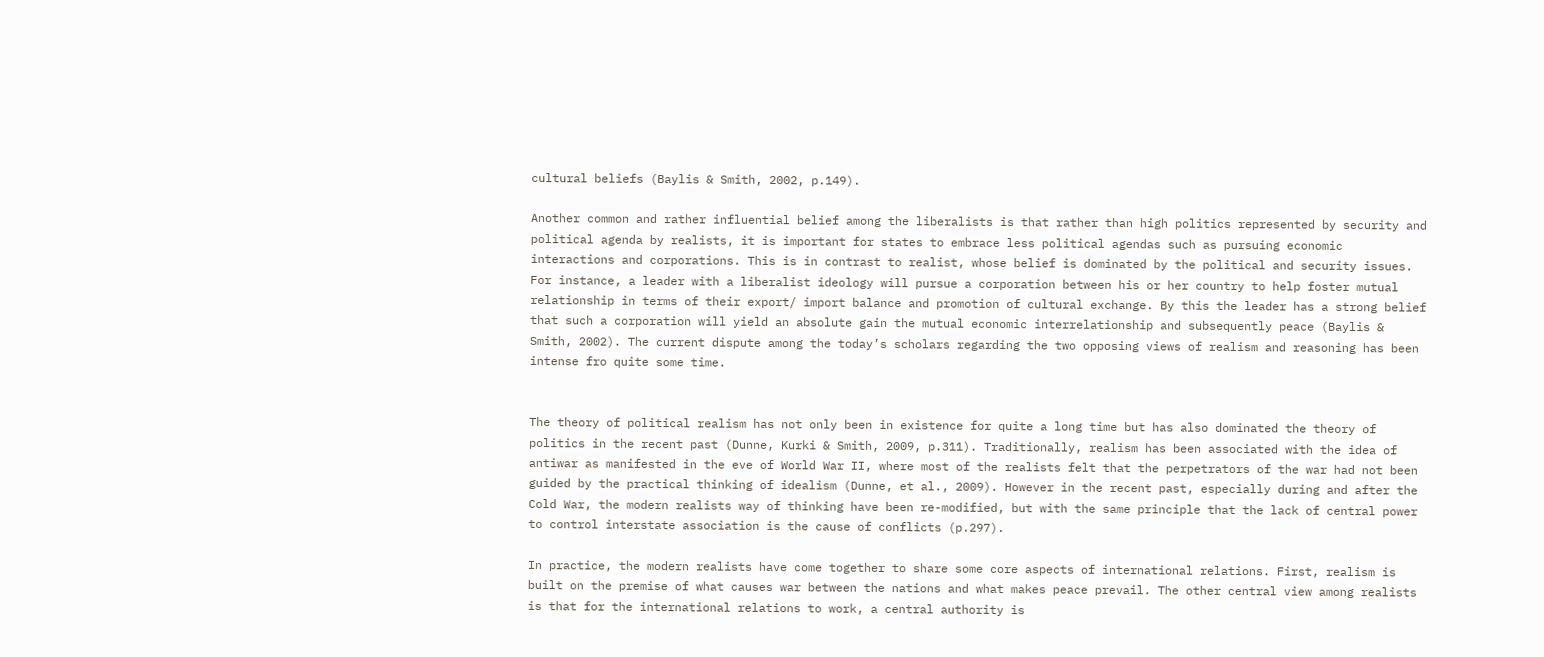cultural beliefs (Baylis & Smith, 2002, p.149).

Another common and rather influential belief among the liberalists is that rather than high politics represented by security and political agenda by realists, it is important for states to embrace less political agendas such as pursuing economic interactions and corporations. This is in contrast to realist, whose belief is dominated by the political and security issues. For instance, a leader with a liberalist ideology will pursue a corporation between his or her country to help foster mutual relationship in terms of their export/ import balance and promotion of cultural exchange. By this the leader has a strong belief that such a corporation will yield an absolute gain the mutual economic interrelationship and subsequently peace (Baylis & Smith, 2002). The current dispute among the today’s scholars regarding the two opposing views of realism and reasoning has been intense fro quite some time.


The theory of political realism has not only been in existence for quite a long time but has also dominated the theory of politics in the recent past (Dunne, Kurki & Smith, 2009, p.311). Traditionally, realism has been associated with the idea of antiwar as manifested in the eve of World War II, where most of the realists felt that the perpetrators of the war had not been guided by the practical thinking of idealism (Dunne, et al., 2009). However in the recent past, especially during and after the Cold War, the modern realists way of thinking have been re-modified, but with the same principle that the lack of central power to control interstate association is the cause of conflicts (p.297).

In practice, the modern realists have come together to share some core aspects of international relations. First, realism is built on the premise of what causes war between the nations and what makes peace prevail. The other central view among realists is that for the international relations to work, a central authority is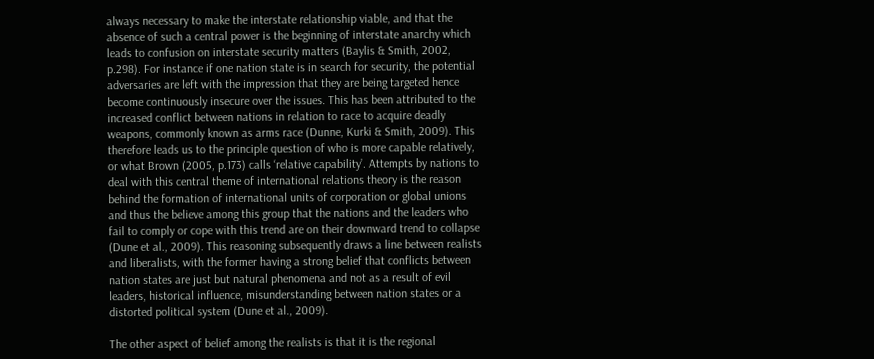always necessary to make the interstate relationship viable, and that the absence of such a central power is the beginning of interstate anarchy which leads to confusion on interstate security matters (Baylis & Smith, 2002, p.298). For instance if one nation state is in search for security, the potential adversaries are left with the impression that they are being targeted hence become continuously insecure over the issues. This has been attributed to the increased conflict between nations in relation to race to acquire deadly weapons, commonly known as arms race (Dunne, Kurki & Smith, 2009). This therefore leads us to the principle question of who is more capable relatively, or what Brown (2005, p.173) calls ‘relative capability’. Attempts by nations to deal with this central theme of international relations theory is the reason behind the formation of international units of corporation or global unions and thus the believe among this group that the nations and the leaders who fail to comply or cope with this trend are on their downward trend to collapse (Dune et al., 2009). This reasoning subsequently draws a line between realists and liberalists, with the former having a strong belief that conflicts between nation states are just but natural phenomena and not as a result of evil leaders, historical influence, misunderstanding between nation states or a distorted political system (Dune et al., 2009).

The other aspect of belief among the realists is that it is the regional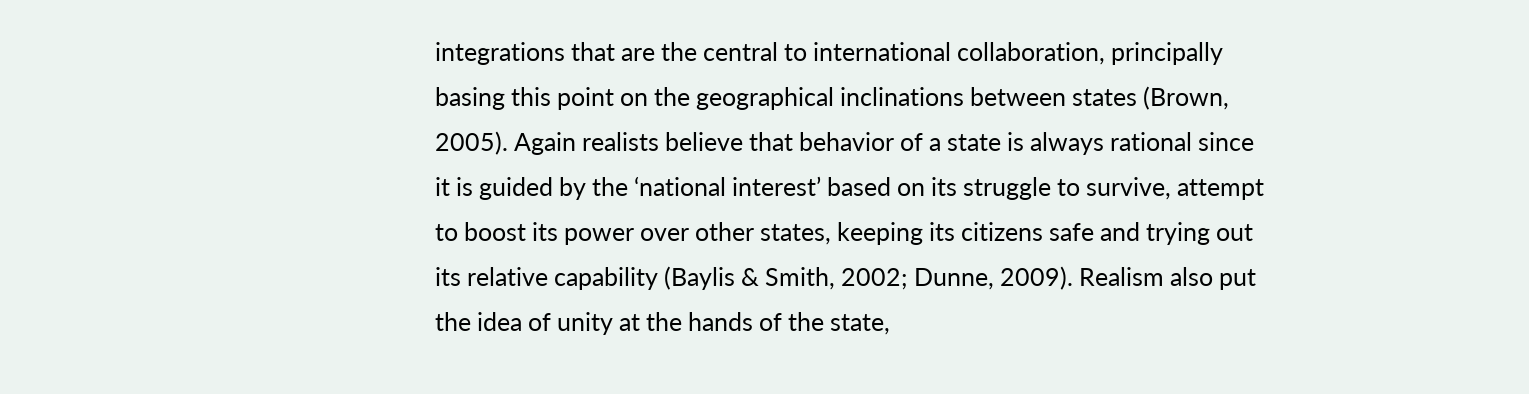integrations that are the central to international collaboration, principally basing this point on the geographical inclinations between states (Brown, 2005). Again realists believe that behavior of a state is always rational since it is guided by the ‘national interest’ based on its struggle to survive, attempt to boost its power over other states, keeping its citizens safe and trying out its relative capability (Baylis & Smith, 2002; Dunne, 2009). Realism also put the idea of unity at the hands of the state,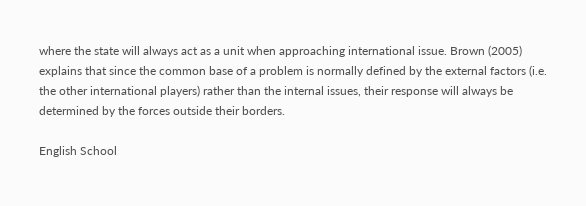where the state will always act as a unit when approaching international issue. Brown (2005) explains that since the common base of a problem is normally defined by the external factors (i.e. the other international players) rather than the internal issues, their response will always be determined by the forces outside their borders.

English School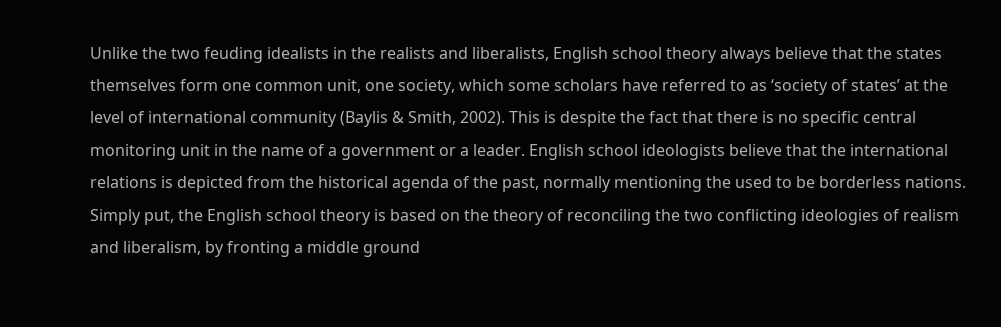Unlike the two feuding idealists in the realists and liberalists, English school theory always believe that the states themselves form one common unit, one society, which some scholars have referred to as ‘society of states’ at the level of international community (Baylis & Smith, 2002). This is despite the fact that there is no specific central monitoring unit in the name of a government or a leader. English school ideologists believe that the international relations is depicted from the historical agenda of the past, normally mentioning the used to be borderless nations. Simply put, the English school theory is based on the theory of reconciling the two conflicting ideologies of realism and liberalism, by fronting a middle ground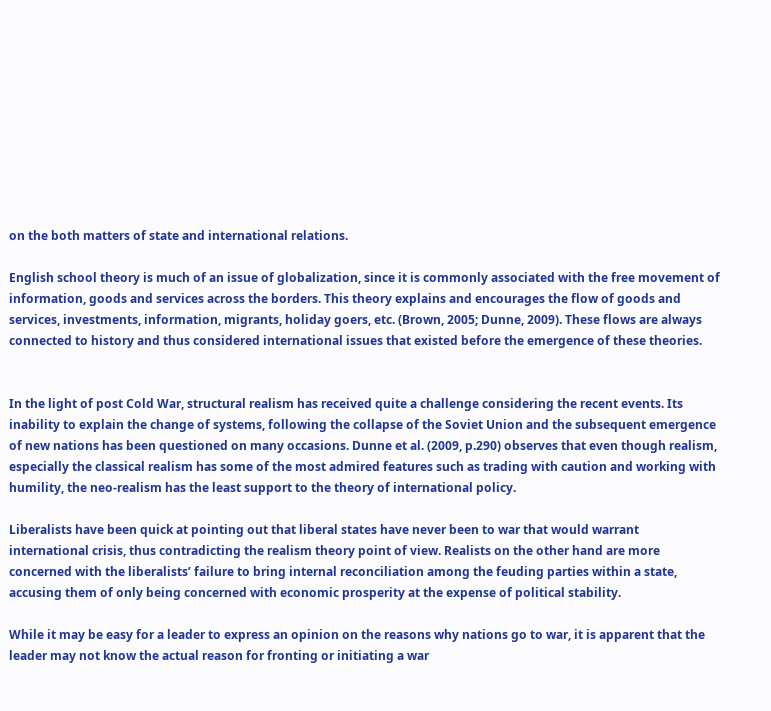on the both matters of state and international relations.

English school theory is much of an issue of globalization, since it is commonly associated with the free movement of information, goods and services across the borders. This theory explains and encourages the flow of goods and services, investments, information, migrants, holiday goers, etc. (Brown, 2005; Dunne, 2009). These flows are always connected to history and thus considered international issues that existed before the emergence of these theories.


In the light of post Cold War, structural realism has received quite a challenge considering the recent events. Its inability to explain the change of systems, following the collapse of the Soviet Union and the subsequent emergence of new nations has been questioned on many occasions. Dunne et al. (2009, p.290) observes that even though realism, especially the classical realism has some of the most admired features such as trading with caution and working with humility, the neo-realism has the least support to the theory of international policy.

Liberalists have been quick at pointing out that liberal states have never been to war that would warrant international crisis, thus contradicting the realism theory point of view. Realists on the other hand are more concerned with the liberalists’ failure to bring internal reconciliation among the feuding parties within a state, accusing them of only being concerned with economic prosperity at the expense of political stability.

While it may be easy for a leader to express an opinion on the reasons why nations go to war, it is apparent that the leader may not know the actual reason for fronting or initiating a war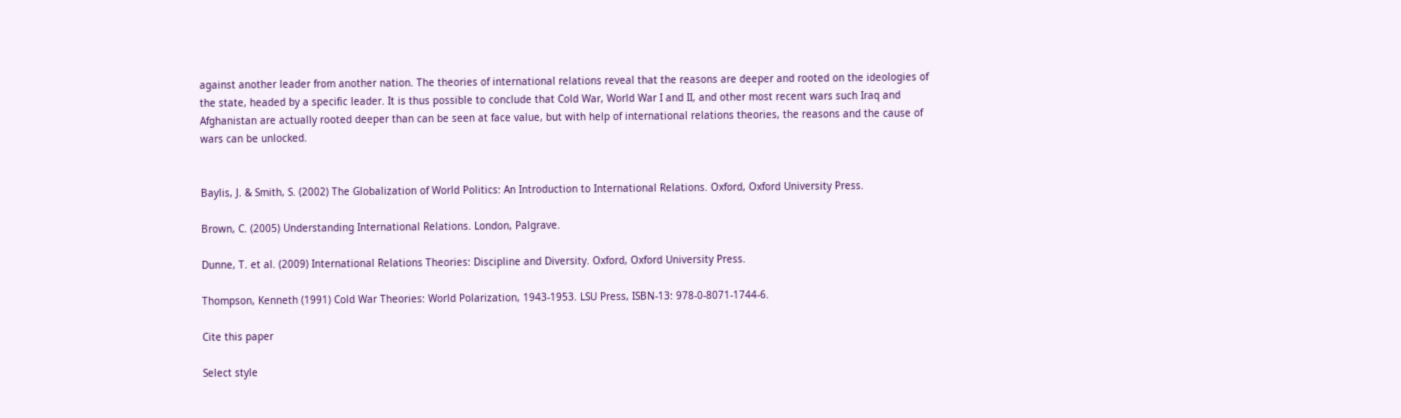against another leader from another nation. The theories of international relations reveal that the reasons are deeper and rooted on the ideologies of the state, headed by a specific leader. It is thus possible to conclude that Cold War, World War I and II, and other most recent wars such Iraq and Afghanistan are actually rooted deeper than can be seen at face value, but with help of international relations theories, the reasons and the cause of wars can be unlocked.


Baylis, J. & Smith, S. (2002) The Globalization of World Politics: An Introduction to International Relations. Oxford, Oxford University Press.

Brown, C. (2005) Understanding International Relations. London, Palgrave.

Dunne, T. et al. (2009) International Relations Theories: Discipline and Diversity. Oxford, Oxford University Press.

Thompson, Kenneth (1991) Cold War Theories: World Polarization, 1943-1953. LSU Press, ISBN-13: 978-0-8071-1744-6.

Cite this paper

Select style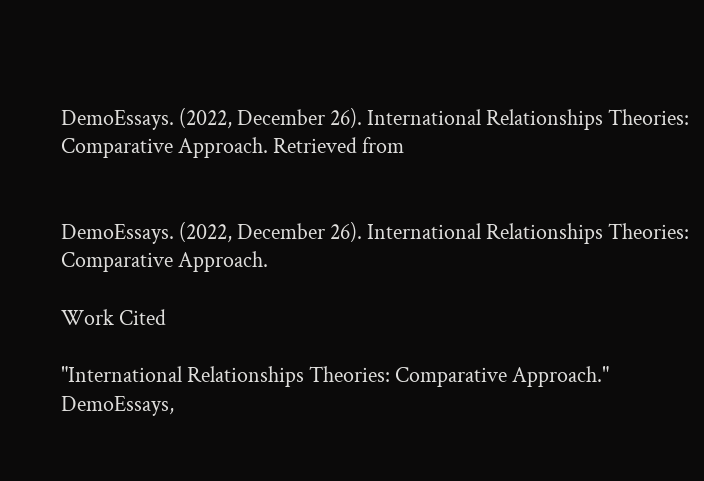DemoEssays. (2022, December 26). International Relationships Theories: Comparative Approach. Retrieved from


DemoEssays. (2022, December 26). International Relationships Theories: Comparative Approach.

Work Cited

"International Relationships Theories: Comparative Approach." DemoEssays,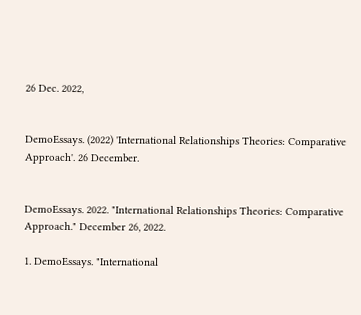26 Dec. 2022,


DemoEssays. (2022) 'International Relationships Theories: Comparative Approach'. 26 December.


DemoEssays. 2022. "International Relationships Theories: Comparative Approach." December 26, 2022.

1. DemoEssays. "International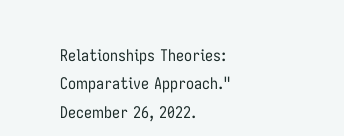Relationships Theories: Comparative Approach." December 26, 2022.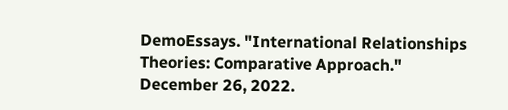DemoEssays. "International Relationships Theories: Comparative Approach." December 26, 2022.